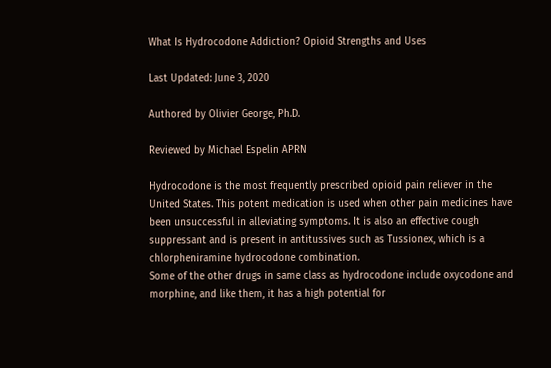What Is Hydrocodone Addiction? Opioid Strengths and Uses

Last Updated: June 3, 2020

Authored by Olivier George, Ph.D.

Reviewed by Michael Espelin APRN

Hydrocodone is the most frequently prescribed opioid pain reliever in the United States. This potent medication is used when other pain medicines have been unsuccessful in alleviating symptoms. It is also an effective cough suppressant and is present in antitussives such as Tussionex, which is a chlorpheniramine hydrocodone combination.
Some of the other drugs in same class as hydrocodone include oxycodone and morphine, and like them, it has a high potential for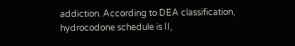addiction. According to DEA classification, hydrocodone schedule is II,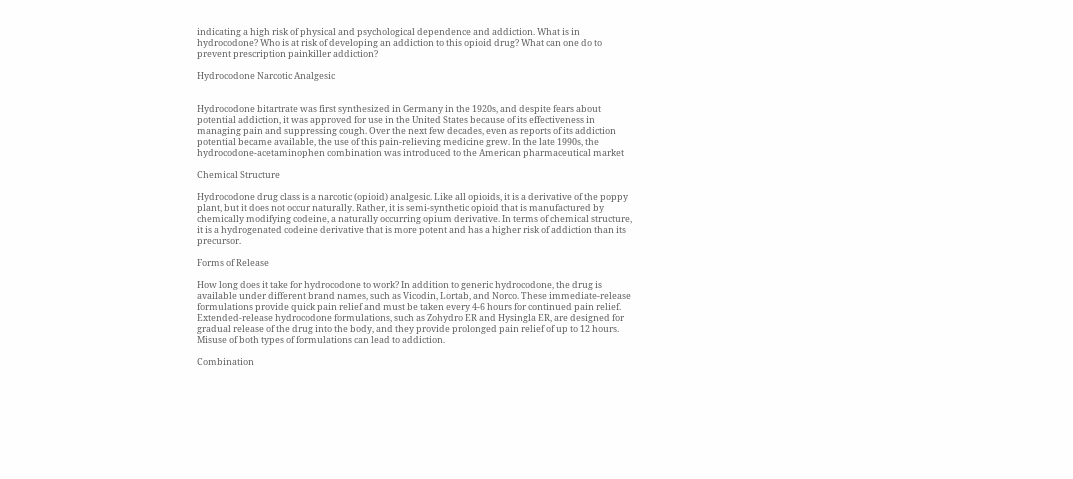indicating a high risk of physical and psychological dependence and addiction. What is in hydrocodone? Who is at risk of developing an addiction to this opioid drug? What can one do to prevent prescription painkiller addiction?

Hydrocodone Narcotic Analgesic


Hydrocodone bitartrate was first synthesized in Germany in the 1920s, and despite fears about potential addiction, it was approved for use in the United States because of its effectiveness in managing pain and suppressing cough. Over the next few decades, even as reports of its addiction potential became available, the use of this pain-relieving medicine grew. In the late 1990s, the hydrocodone-acetaminophen combination was introduced to the American pharmaceutical market

Chemical Structure

Hydrocodone drug class is a narcotic (opioid) analgesic. Like all opioids, it is a derivative of the poppy plant, but it does not occur naturally. Rather, it is semi-synthetic opioid that is manufactured by chemically modifying codeine, a naturally occurring opium derivative. In terms of chemical structure, it is a hydrogenated codeine derivative that is more potent and has a higher risk of addiction than its precursor.

Forms of Release

How long does it take for hydrocodone to work? In addition to generic hydrocodone, the drug is available under different brand names, such as Vicodin, Lortab, and Norco. These immediate-release formulations provide quick pain relief and must be taken every 4-6 hours for continued pain relief. Extended-release hydrocodone formulations, such as Zohydro ER and Hysingla ER, are designed for gradual release of the drug into the body, and they provide prolonged pain relief of up to 12 hours. Misuse of both types of formulations can lead to addiction.

Combination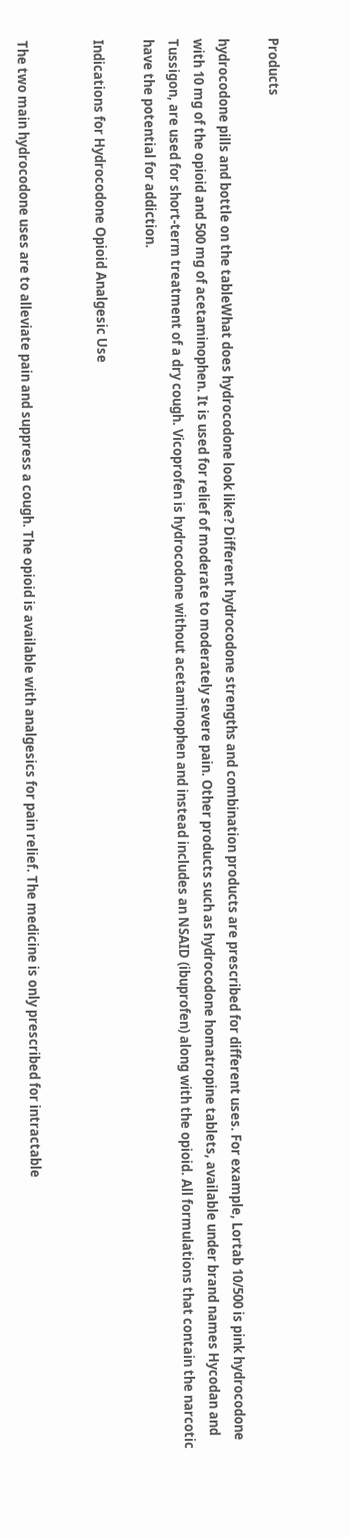Products

hydrocodone pills and bottle on the tableWhat does hydrocodone look like? Different hydrocodone strengths and combination products are prescribed for different uses. For example, Lortab 10/500 is pink hydrocodone with 10 mg of the opioid and 500 mg of acetaminophen. It is used for relief of moderate to moderately severe pain. Other products such as hydrocodone homatropine tablets, available under brand names Hycodan and Tussigon, are used for short-term treatment of a dry cough. Vicoprofen is hydrocodone without acetaminophen and instead includes an NSAID (ibuprofen) along with the opioid. All formulations that contain the narcotic have the potential for addiction.

Indications for Hydrocodone Opioid Analgesic Use


The two main hydrocodone uses are to alleviate pain and suppress a cough. The opioid is available with analgesics for pain relief. The medicine is only prescribed for intractable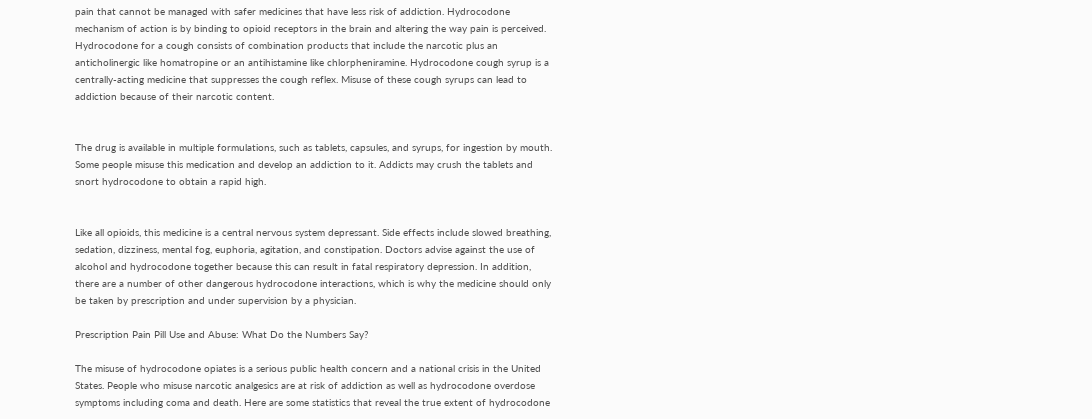pain that cannot be managed with safer medicines that have less risk of addiction. Hydrocodone mechanism of action is by binding to opioid receptors in the brain and altering the way pain is perceived.
Hydrocodone for a cough consists of combination products that include the narcotic plus an anticholinergic like homatropine or an antihistamine like chlorpheniramine. Hydrocodone cough syrup is a centrally-acting medicine that suppresses the cough reflex. Misuse of these cough syrups can lead to addiction because of their narcotic content.


The drug is available in multiple formulations, such as tablets, capsules, and syrups, for ingestion by mouth. Some people misuse this medication and develop an addiction to it. Addicts may crush the tablets and snort hydrocodone to obtain a rapid high.


Like all opioids, this medicine is a central nervous system depressant. Side effects include slowed breathing, sedation, dizziness, mental fog, euphoria, agitation, and constipation. Doctors advise against the use of alcohol and hydrocodone together because this can result in fatal respiratory depression. In addition, there are a number of other dangerous hydrocodone interactions, which is why the medicine should only be taken by prescription and under supervision by a physician.

Prescription Pain Pill Use and Abuse: What Do the Numbers Say?

The misuse of hydrocodone opiates is a serious public health concern and a national crisis in the United States. People who misuse narcotic analgesics are at risk of addiction as well as hydrocodone overdose symptoms including coma and death. Here are some statistics that reveal the true extent of hydrocodone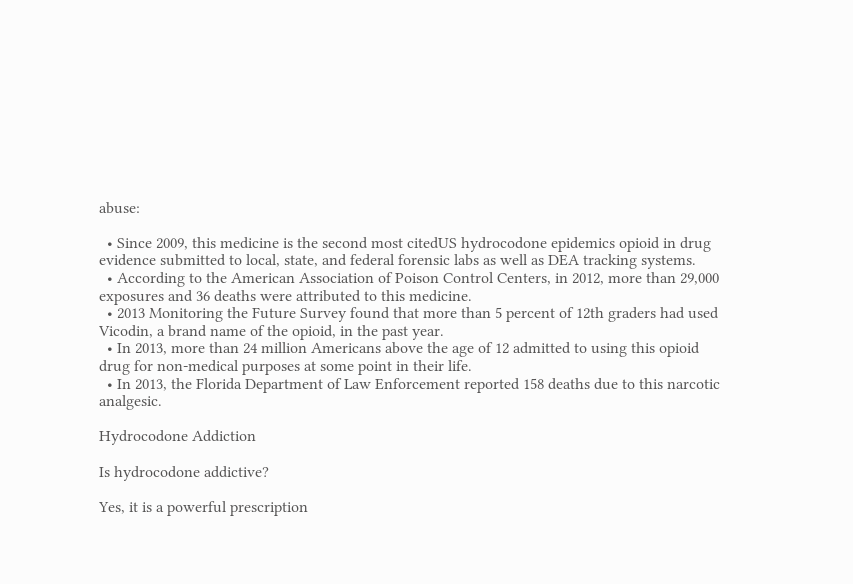abuse:

  • Since 2009, this medicine is the second most citedUS hydrocodone epidemics opioid in drug evidence submitted to local, state, and federal forensic labs as well as DEA tracking systems.
  • According to the American Association of Poison Control Centers, in 2012, more than 29,000 exposures and 36 deaths were attributed to this medicine.
  • 2013 Monitoring the Future Survey found that more than 5 percent of 12th graders had used Vicodin, a brand name of the opioid, in the past year.
  • In 2013, more than 24 million Americans above the age of 12 admitted to using this opioid drug for non-medical purposes at some point in their life.
  • In 2013, the Florida Department of Law Enforcement reported 158 deaths due to this narcotic analgesic.

Hydrocodone Addiction

Is hydrocodone addictive?

Yes, it is a powerful prescription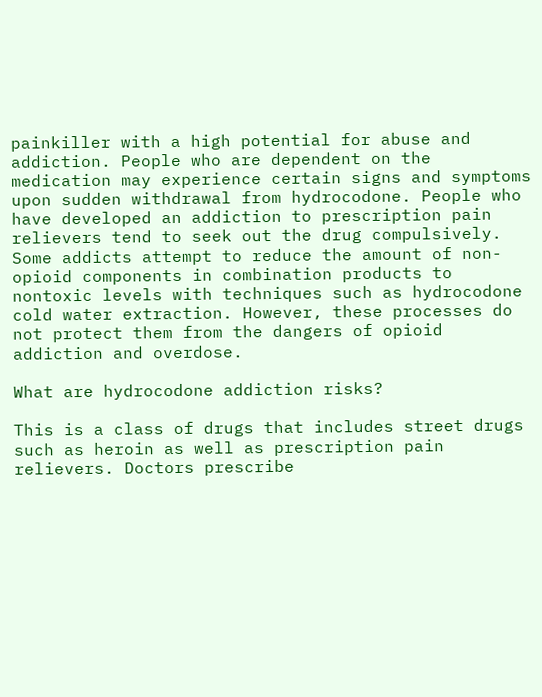painkiller with a high potential for abuse and addiction. People who are dependent on the medication may experience certain signs and symptoms upon sudden withdrawal from hydrocodone. People who have developed an addiction to prescription pain relievers tend to seek out the drug compulsively. Some addicts attempt to reduce the amount of non-opioid components in combination products to nontoxic levels with techniques such as hydrocodone cold water extraction. However, these processes do not protect them from the dangers of opioid addiction and overdose.

What are hydrocodone addiction risks?

This is a class of drugs that includes street drugs such as heroin as well as prescription pain relievers. Doctors prescribe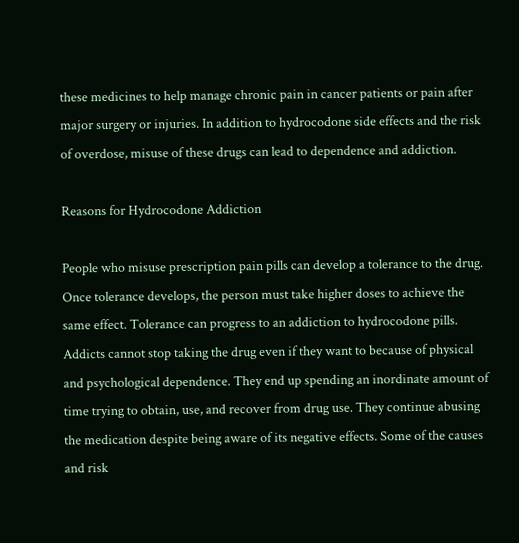these medicines to help manage chronic pain in cancer patients or pain after major surgery or injuries. In addition to hydrocodone side effects and the risk of overdose, misuse of these drugs can lead to dependence and addiction.

Reasons for Hydrocodone Addiction

People who misuse prescription pain pills can develop a tolerance to the drug. Once tolerance develops, the person must take higher doses to achieve the same effect. Tolerance can progress to an addiction to hydrocodone pills. Addicts cannot stop taking the drug even if they want to because of physical and psychological dependence. They end up spending an inordinate amount of time trying to obtain, use, and recover from drug use. They continue abusing the medication despite being aware of its negative effects. Some of the causes and risk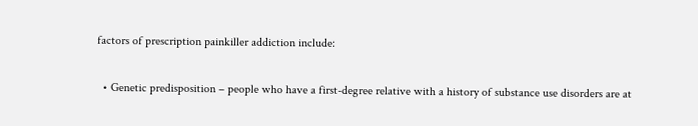factors of prescription painkiller addiction include:

  • Genetic predisposition – people who have a first-degree relative with a history of substance use disorders are at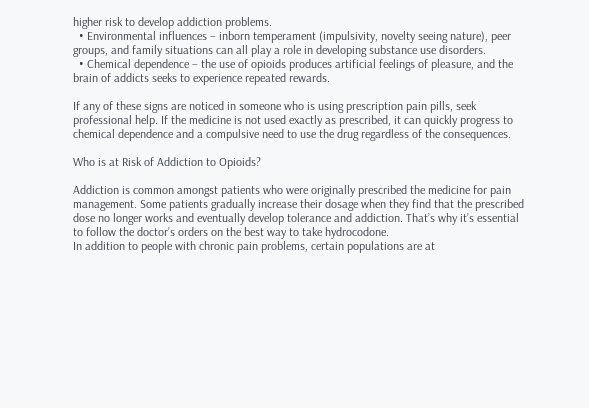higher risk to develop addiction problems.
  • Environmental influences – inborn temperament (impulsivity, novelty seeing nature), peer groups, and family situations can all play a role in developing substance use disorders.
  • Chemical dependence – the use of opioids produces artificial feelings of pleasure, and the brain of addicts seeks to experience repeated rewards.

If any of these signs are noticed in someone who is using prescription pain pills, seek professional help. If the medicine is not used exactly as prescribed, it can quickly progress to chemical dependence and a compulsive need to use the drug regardless of the consequences.

Who is at Risk of Addiction to Opioids?

Addiction is common amongst patients who were originally prescribed the medicine for pain management. Some patients gradually increase their dosage when they find that the prescribed dose no longer works and eventually develop tolerance and addiction. That’s why it’s essential to follow the doctor’s orders on the best way to take hydrocodone.
In addition to people with chronic pain problems, certain populations are at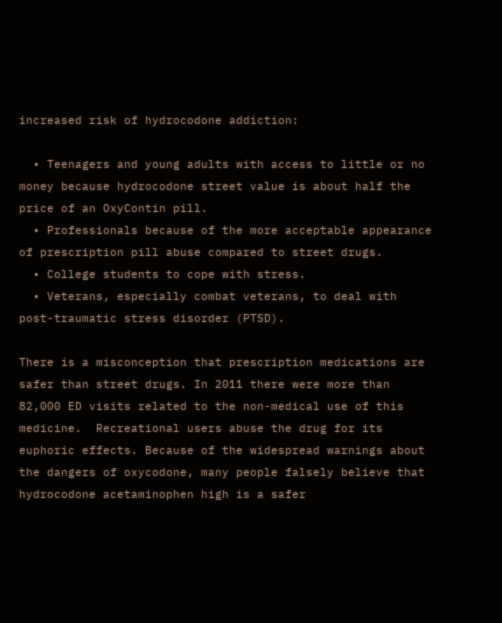increased risk of hydrocodone addiction:

  • Teenagers and young adults with access to little or no money because hydrocodone street value is about half the price of an OxyContin pill.
  • Professionals because of the more acceptable appearance of prescription pill abuse compared to street drugs.
  • College students to cope with stress.
  • Veterans, especially combat veterans, to deal with post-traumatic stress disorder (PTSD).

There is a misconception that prescription medications are safer than street drugs. In 2011 there were more than 82,000 ED visits related to the non-medical use of this medicine.  Recreational users abuse the drug for its euphoric effects. Because of the widespread warnings about the dangers of oxycodone, many people falsely believe that hydrocodone acetaminophen high is a safer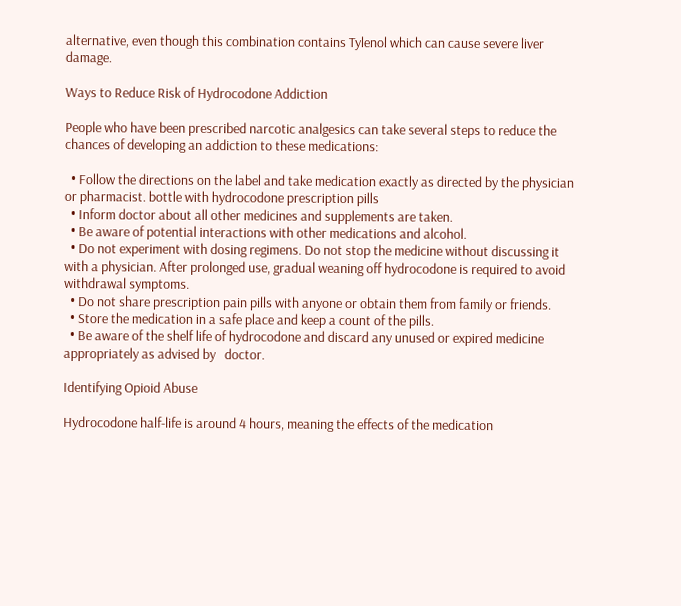alternative, even though this combination contains Tylenol which can cause severe liver damage.

Ways to Reduce Risk of Hydrocodone Addiction

People who have been prescribed narcotic analgesics can take several steps to reduce the chances of developing an addiction to these medications:

  • Follow the directions on the label and take medication exactly as directed by the physician or pharmacist. bottle with hydrocodone prescription pills
  • Inform doctor about all other medicines and supplements are taken.
  • Be aware of potential interactions with other medications and alcohol.
  • Do not experiment with dosing regimens. Do not stop the medicine without discussing it with a physician. After prolonged use, gradual weaning off hydrocodone is required to avoid withdrawal symptoms.
  • Do not share prescription pain pills with anyone or obtain them from family or friends.
  • Store the medication in a safe place and keep a count of the pills.
  • Be aware of the shelf life of hydrocodone and discard any unused or expired medicine appropriately as advised by   doctor.

Identifying Opioid Abuse

Hydrocodone half-life is around 4 hours, meaning the effects of the medication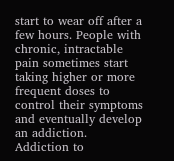start to wear off after a few hours. People with chronic, intractable pain sometimes start taking higher or more frequent doses to control their symptoms and eventually develop an addiction.
Addiction to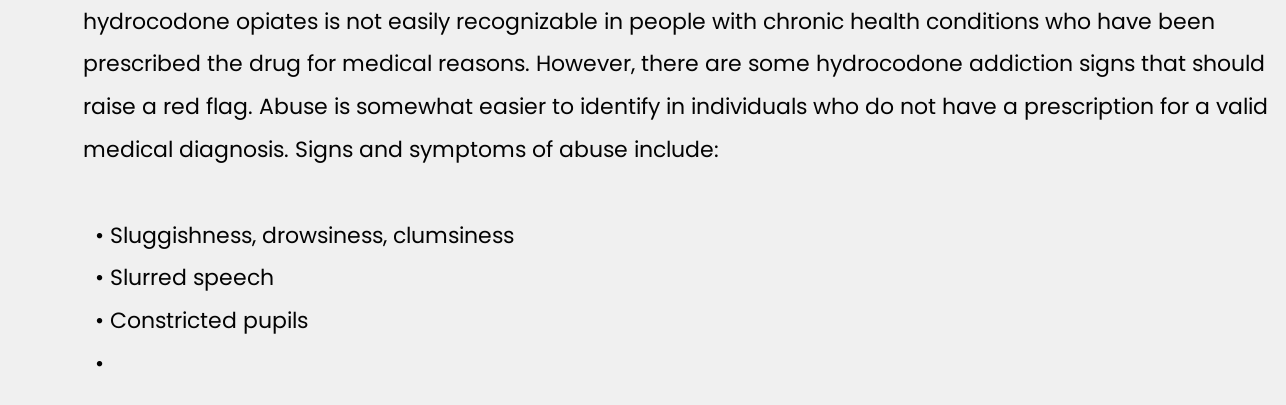hydrocodone opiates is not easily recognizable in people with chronic health conditions who have been prescribed the drug for medical reasons. However, there are some hydrocodone addiction signs that should raise a red flag. Abuse is somewhat easier to identify in individuals who do not have a prescription for a valid medical diagnosis. Signs and symptoms of abuse include:

  • Sluggishness, drowsiness, clumsiness
  • Slurred speech
  • Constricted pupils
  •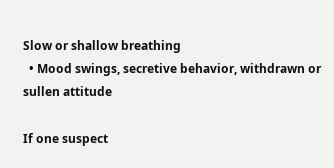Slow or shallow breathing
  • Mood swings, secretive behavior, withdrawn or sullen attitude

If one suspect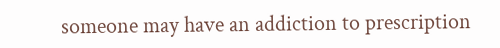someone may have an addiction to prescription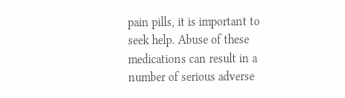pain pills, it is important to seek help. Abuse of these medications can result in a number of serious adverse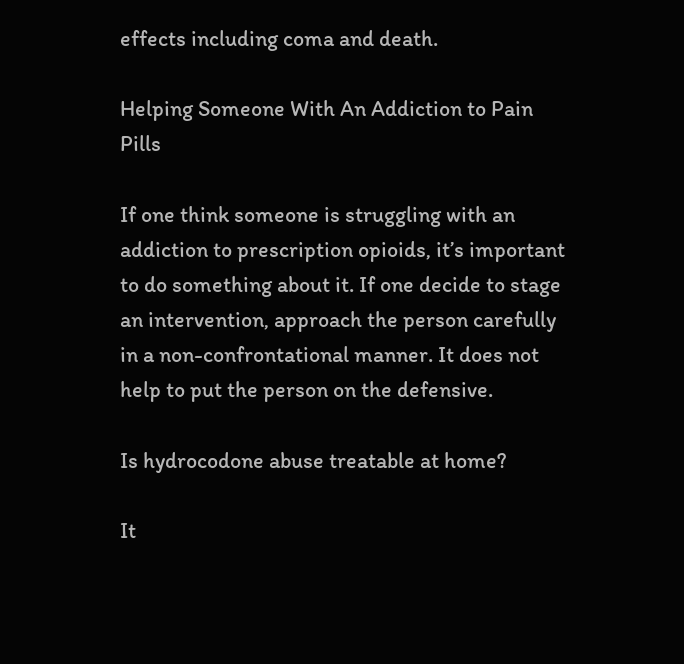effects including coma and death.

Helping Someone With An Addiction to Pain Pills

If one think someone is struggling with an addiction to prescription opioids, it’s important to do something about it. If one decide to stage an intervention, approach the person carefully in a non-confrontational manner. It does not help to put the person on the defensive.

Is hydrocodone abuse treatable at home?

It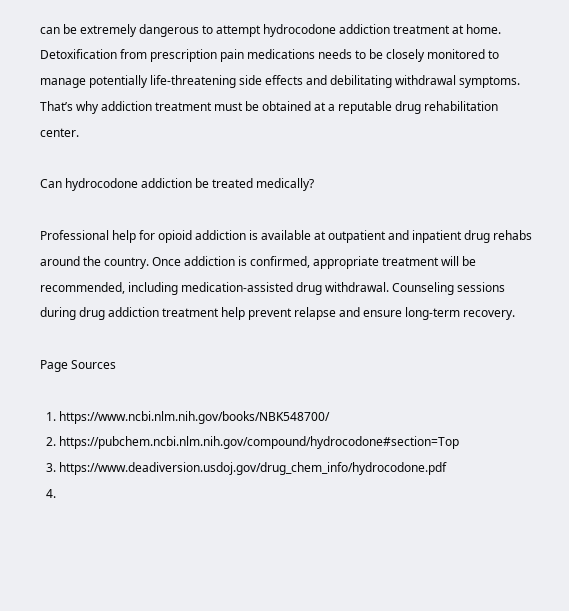can be extremely dangerous to attempt hydrocodone addiction treatment at home. Detoxification from prescription pain medications needs to be closely monitored to manage potentially life-threatening side effects and debilitating withdrawal symptoms. That’s why addiction treatment must be obtained at a reputable drug rehabilitation center.

Can hydrocodone addiction be treated medically?

Professional help for opioid addiction is available at outpatient and inpatient drug rehabs around the country. Once addiction is confirmed, appropriate treatment will be recommended, including medication-assisted drug withdrawal. Counseling sessions during drug addiction treatment help prevent relapse and ensure long-term recovery.

Page Sources

  1. https://www.ncbi.nlm.nih.gov/books/NBK548700/
  2. https://pubchem.ncbi.nlm.nih.gov/compound/hydrocodone#section=Top
  3. https://www.deadiversion.usdoj.gov/drug_chem_info/hydrocodone.pdf
  4.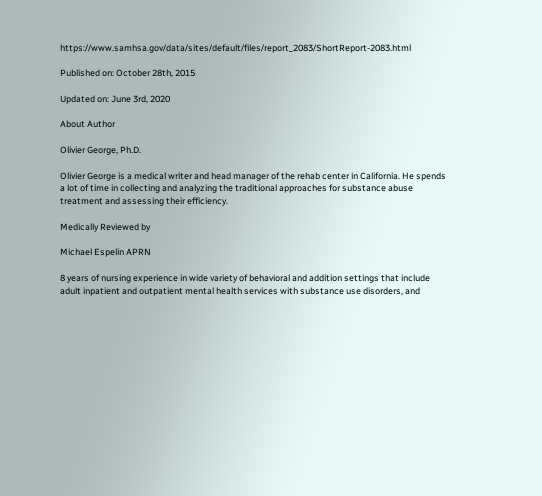https://www.samhsa.gov/data/sites/default/files/report_2083/ShortReport-2083.html

Published on: October 28th, 2015

Updated on: June 3rd, 2020

About Author

Olivier George, Ph.D.

Olivier George is a medical writer and head manager of the rehab center in California. He spends a lot of time in collecting and analyzing the traditional approaches for substance abuse treatment and assessing their efficiency.

Medically Reviewed by

Michael Espelin APRN

8 years of nursing experience in wide variety of behavioral and addition settings that include adult inpatient and outpatient mental health services with substance use disorders, and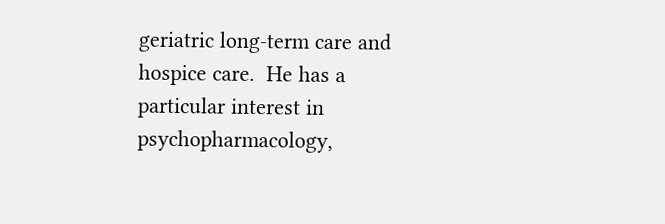geriatric long-term care and hospice care.  He has a particular interest in psychopharmacology,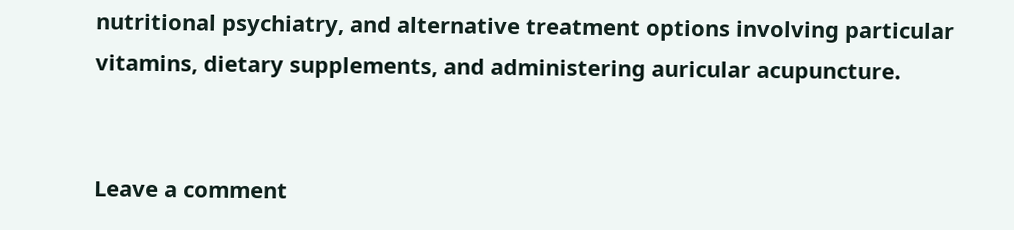nutritional psychiatry, and alternative treatment options involving particular vitamins, dietary supplements, and administering auricular acupuncture.


Leave a comment